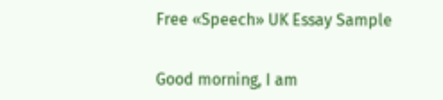Free «Speech» UK Essay Sample


Good morning, I am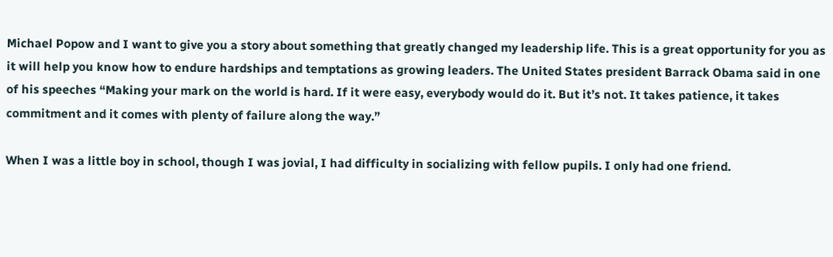Michael Popow and I want to give you a story about something that greatly changed my leadership life. This is a great opportunity for you as it will help you know how to endure hardships and temptations as growing leaders. The United States president Barrack Obama said in one of his speeches “Making your mark on the world is hard. If it were easy, everybody would do it. But it’s not. It takes patience, it takes commitment and it comes with plenty of failure along the way.”

When I was a little boy in school, though I was jovial, I had difficulty in socializing with fellow pupils. I only had one friend.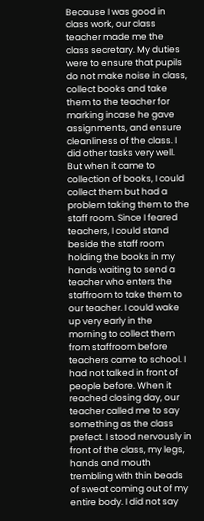Because I was good in class work, our class teacher made me the class secretary. My duties were to ensure that pupils do not make noise in class, collect books and take them to the teacher for marking incase he gave assignments, and ensure cleanliness of the class. I did other tasks very well. But when it came to collection of books, I could collect them but had a problem taking them to the staff room. Since I feared teachers, I could stand beside the staff room holding the books in my hands waiting to send a teacher who enters the staffroom to take them to our teacher. I could wake up very early in the morning to collect them from staffroom before teachers came to school. I had not talked in front of people before. When it reached closing day, our teacher called me to say something as the class prefect. I stood nervously in front of the class, my legs, hands and mouth trembling with thin beads of sweat coming out of my entire body. I did not say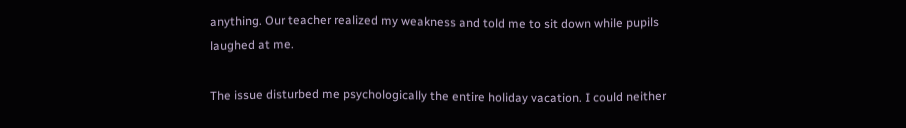anything. Our teacher realized my weakness and told me to sit down while pupils laughed at me.

The issue disturbed me psychologically the entire holiday vacation. I could neither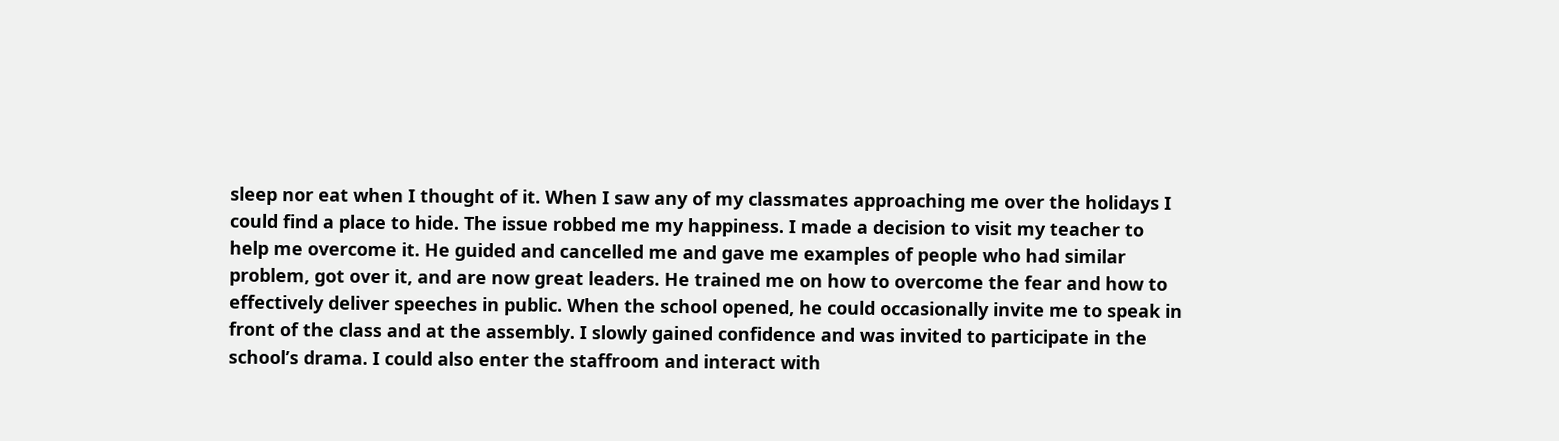sleep nor eat when I thought of it. When I saw any of my classmates approaching me over the holidays I could find a place to hide. The issue robbed me my happiness. I made a decision to visit my teacher to help me overcome it. He guided and cancelled me and gave me examples of people who had similar problem, got over it, and are now great leaders. He trained me on how to overcome the fear and how to effectively deliver speeches in public. When the school opened, he could occasionally invite me to speak in front of the class and at the assembly. I slowly gained confidence and was invited to participate in the school’s drama. I could also enter the staffroom and interact with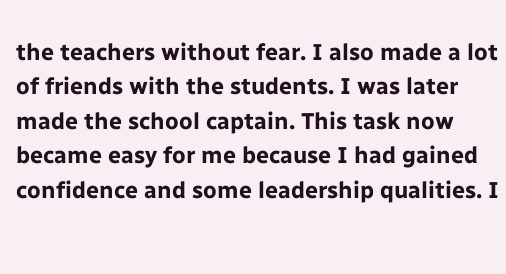the teachers without fear. I also made a lot of friends with the students. I was later made the school captain. This task now became easy for me because I had gained confidence and some leadership qualities. I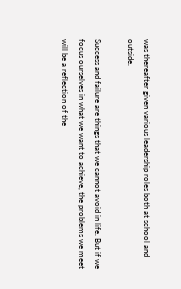was thereafter given various leadership roles both at school and outside.

Success and failure are things that we cannot avoid in life. But if we focus ourselves in what we want to achieve, the problems we meet will be a reflection of the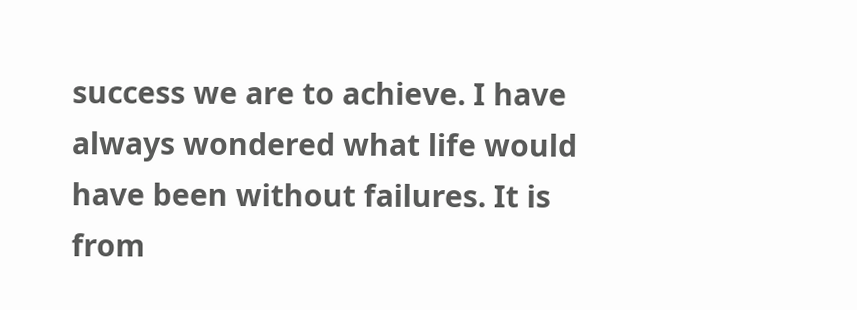success we are to achieve. I have always wondered what life would have been without failures. It is from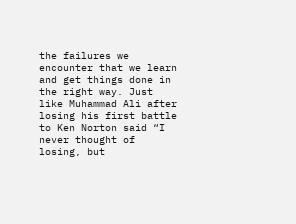the failures we encounter that we learn and get things done in the right way. Just like Muhammad Ali after losing his first battle to Ken Norton said “I never thought of losing, but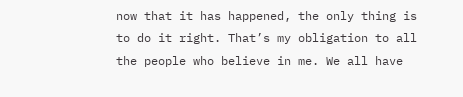now that it has happened, the only thing is to do it right. That’s my obligation to all the people who believe in me. We all have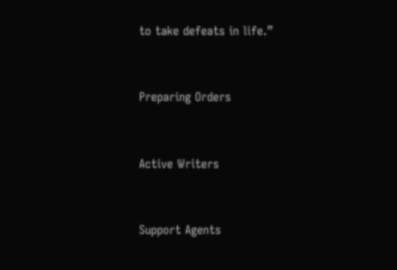to take defeats in life.”


Preparing Orders


Active Writers


Support Agents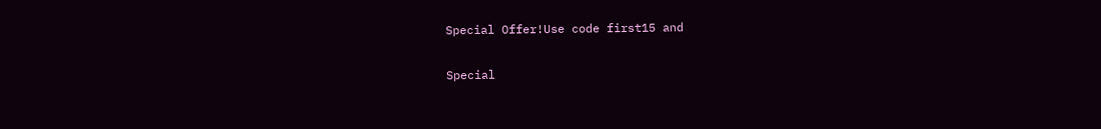Special Offer!Use code first15 and

Special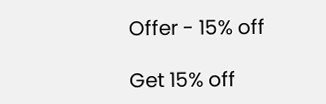Offer - 15% off

Get 15% off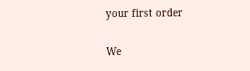your first order

We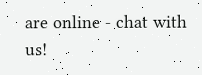are online - chat with us!